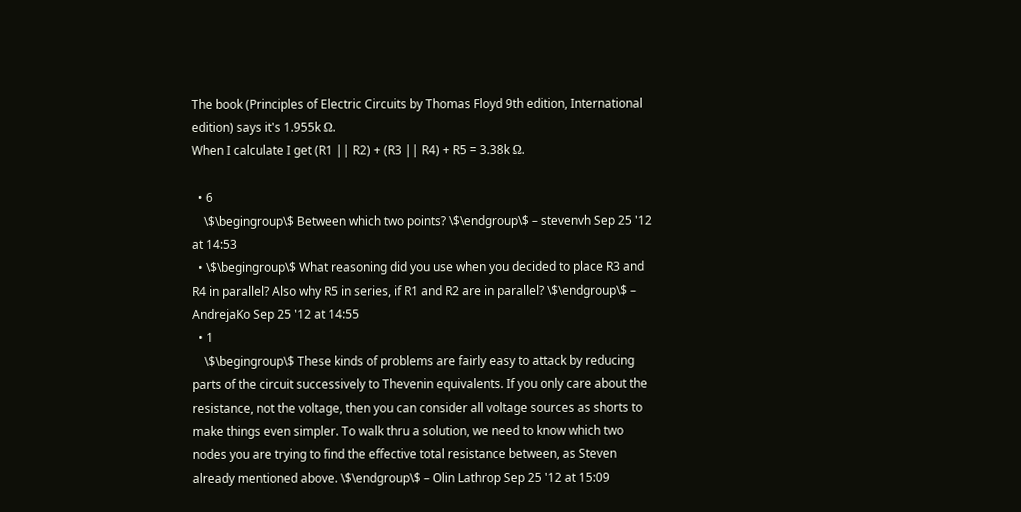The book (Principles of Electric Circuits by Thomas Floyd 9th edition, International edition) says it's 1.955k Ω.
When I calculate I get (R1 || R2) + (R3 || R4) + R5 = 3.38k Ω.

  • 6
    \$\begingroup\$ Between which two points? \$\endgroup\$ – stevenvh Sep 25 '12 at 14:53
  • \$\begingroup\$ What reasoning did you use when you decided to place R3 and R4 in parallel? Also why R5 in series, if R1 and R2 are in parallel? \$\endgroup\$ – AndrejaKo Sep 25 '12 at 14:55
  • 1
    \$\begingroup\$ These kinds of problems are fairly easy to attack by reducing parts of the circuit successively to Thevenin equivalents. If you only care about the resistance, not the voltage, then you can consider all voltage sources as shorts to make things even simpler. To walk thru a solution, we need to know which two nodes you are trying to find the effective total resistance between, as Steven already mentioned above. \$\endgroup\$ – Olin Lathrop Sep 25 '12 at 15:09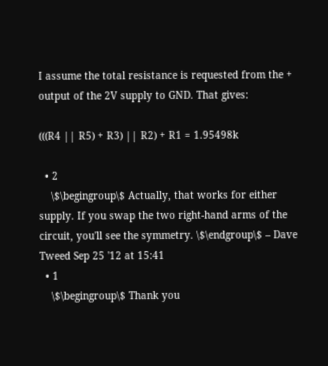I assume the total resistance is requested from the + output of the 2V supply to GND. That gives:

(((R4 || R5) + R3) || R2) + R1 = 1.95498k

  • 2
    \$\begingroup\$ Actually, that works for either supply. If you swap the two right-hand arms of the circuit, you'll see the symmetry. \$\endgroup\$ – Dave Tweed Sep 25 '12 at 15:41
  • 1
    \$\begingroup\$ Thank you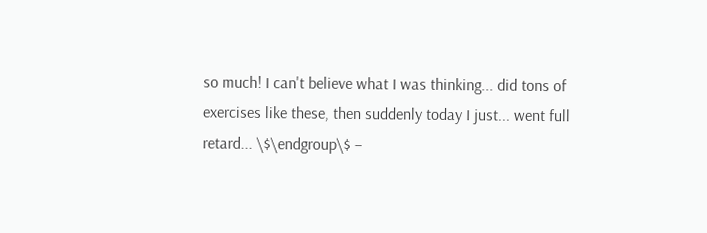so much! I can't believe what I was thinking... did tons of exercises like these, then suddenly today I just... went full retard... \$\endgroup\$ –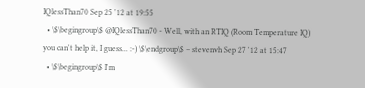IQlessThan70 Sep 25 '12 at 19:55
  • \$\begingroup\$ @IQlessThan70 - Well, with an RTIQ (Room Temperature IQ) you can't help it, I guess... :-) \$\endgroup\$ – stevenvh Sep 27 '12 at 15:47
  • \$\begingroup\$ I'm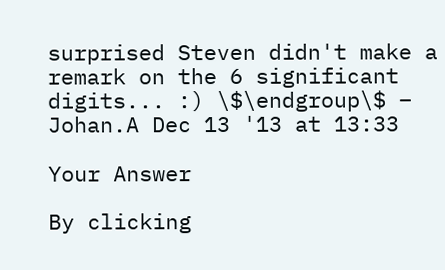surprised Steven didn't make a remark on the 6 significant digits... :) \$\endgroup\$ – Johan.A Dec 13 '13 at 13:33

Your Answer

By clicking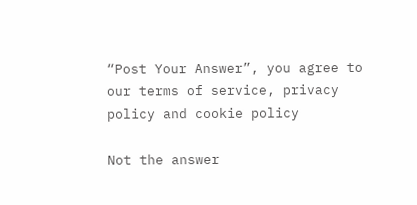“Post Your Answer”, you agree to our terms of service, privacy policy and cookie policy

Not the answer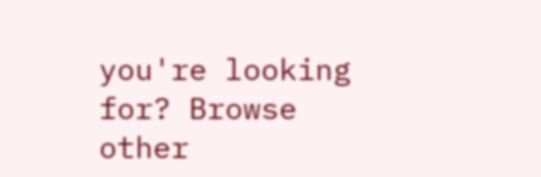you're looking for? Browse other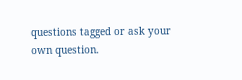questions tagged or ask your own question.